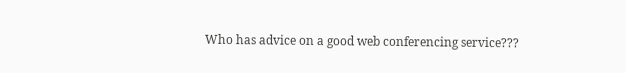Who has advice on a good web conferencing service???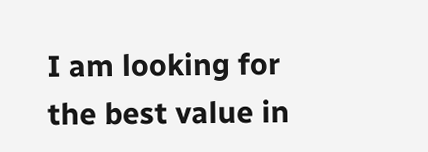I am looking for the best value in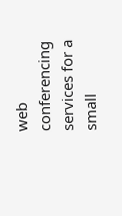web conferencing services for a small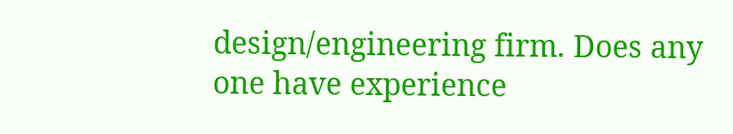design/engineering firm. Does any one have experience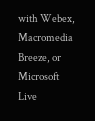with Webex, Macromedia Breeze, or Microsoft Live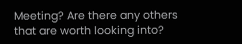Meeting? Are there any others that are worth looking into?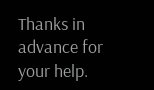Thanks in advance for your help.